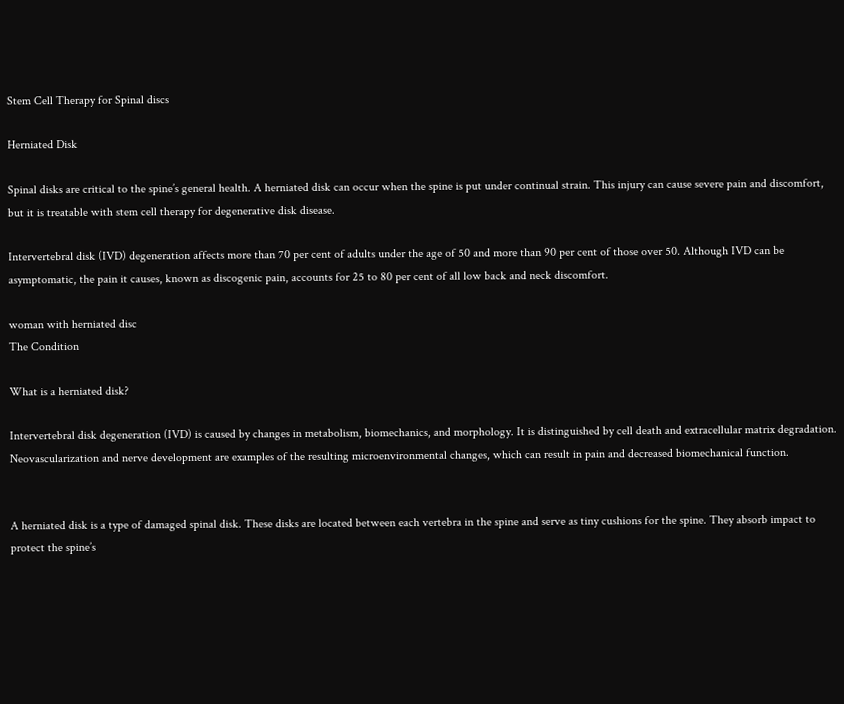Stem Cell Therapy for Spinal discs

Herniated Disk

Spinal disks are critical to the spine’s general health. A herniated disk can occur when the spine is put under continual strain. This injury can cause severe pain and discomfort, but it is treatable with stem cell therapy for degenerative disk disease.

Intervertebral disk (IVD) degeneration affects more than 70 per cent of adults under the age of 50 and more than 90 per cent of those over 50. Although IVD can be asymptomatic, the pain it causes, known as discogenic pain, accounts for 25 to 80 per cent of all low back and neck discomfort.

woman with herniated disc
The Condition

What is a herniated disk?

Intervertebral disk degeneration (IVD) is caused by changes in metabolism, biomechanics, and morphology. It is distinguished by cell death and extracellular matrix degradation. Neovascularization and nerve development are examples of the resulting microenvironmental changes, which can result in pain and decreased biomechanical function.


A herniated disk is a type of damaged spinal disk. These disks are located between each vertebra in the spine and serve as tiny cushions for the spine. They absorb impact to protect the spine’s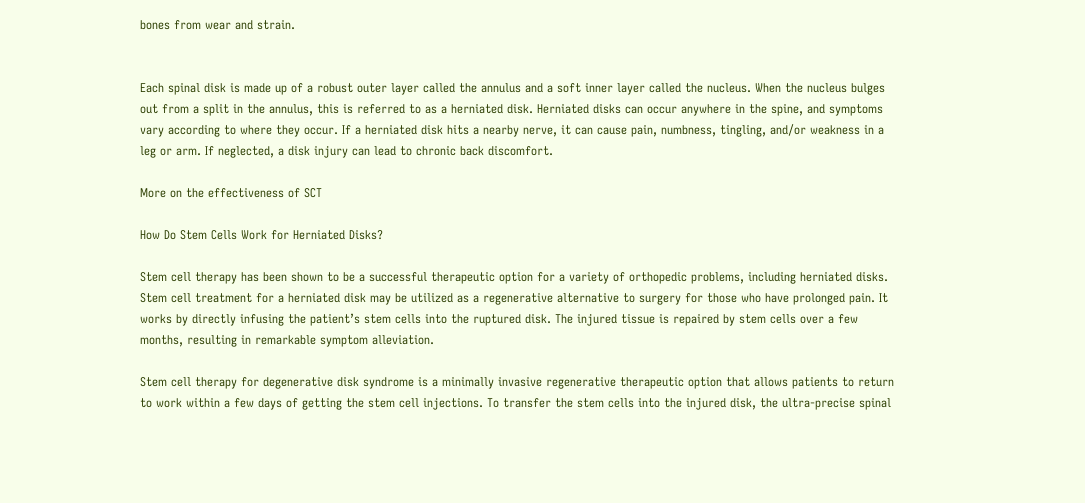bones from wear and strain.


Each spinal disk is made up of a robust outer layer called the annulus and a soft inner layer called the nucleus. When the nucleus bulges out from a split in the annulus, this is referred to as a herniated disk. Herniated disks can occur anywhere in the spine, and symptoms vary according to where they occur. If a herniated disk hits a nearby nerve, it can cause pain, numbness, tingling, and/or weakness in a leg or arm. If neglected, a disk injury can lead to chronic back discomfort.

More on the effectiveness of SCT

How Do Stem Cells Work for Herniated Disks?

Stem cell therapy has been shown to be a successful therapeutic option for a variety of orthopedic problems, including herniated disks. Stem cell treatment for a herniated disk may be utilized as a regenerative alternative to surgery for those who have prolonged pain. It works by directly infusing the patient’s stem cells into the ruptured disk. The injured tissue is repaired by stem cells over a few months, resulting in remarkable symptom alleviation.

Stem cell therapy for degenerative disk syndrome is a minimally invasive regenerative therapeutic option that allows patients to return to work within a few days of getting the stem cell injections. To transfer the stem cells into the injured disk, the ultra-precise spinal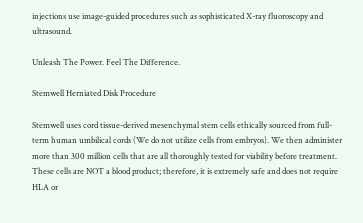injections use image-guided procedures such as sophisticated X-ray fluoroscopy and ultrasound.

Unleash The Power. Feel The Difference.

Stemwell Herniated Disk Procedure

Stemwell uses cord tissue-derived mesenchymal stem cells ethically sourced from full-term human umbilical cords (We do not utilize cells from embryos). We then administer more than 300 million cells that are all thoroughly tested for viability before treatment. These cells are NOT a blood product; therefore, it is extremely safe and does not require HLA or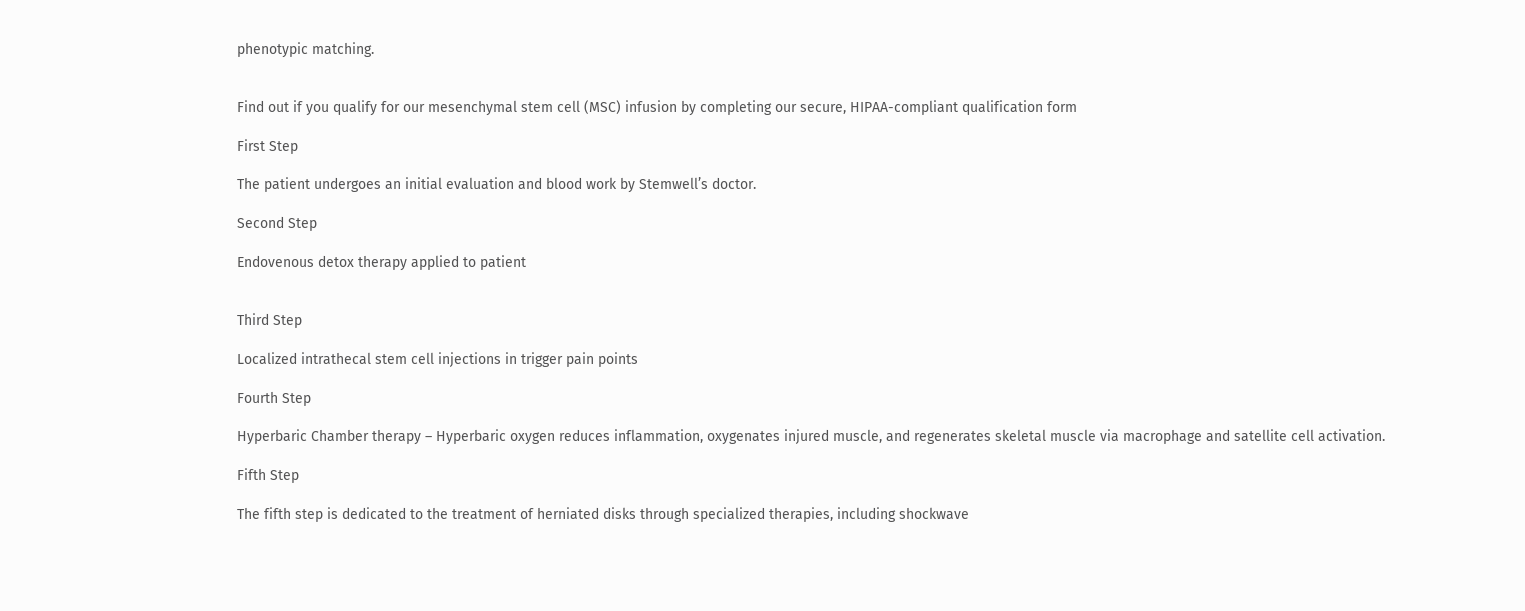phenotypic matching.


Find out if you qualify for our mesenchymal stem cell (MSC) infusion by completing our secure, HIPAA-compliant qualification form

First Step

The patient undergoes an initial evaluation and blood work by Stemwell’s doctor.

Second Step

Endovenous detox therapy applied to patient


Third Step

Localized intrathecal stem cell injections in trigger pain points

Fourth Step

Hyperbaric Chamber therapy – Hyperbaric oxygen reduces inflammation, oxygenates injured muscle, and regenerates skeletal muscle via macrophage and satellite cell activation.

Fifth Step

The fifth step is dedicated to the treatment of herniated disks through specialized therapies, including shockwave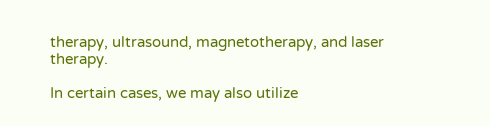therapy, ultrasound, magnetotherapy, and laser therapy.

In certain cases, we may also utilize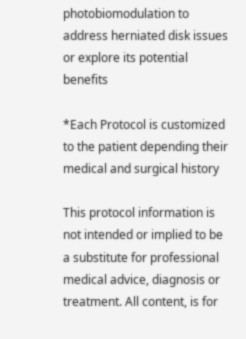photobiomodulation to address herniated disk issues or explore its potential benefits

*Each Protocol is customized to the patient depending their medical and surgical history

This protocol information is not intended or implied to be a substitute for professional medical advice, diagnosis or treatment. All content, is for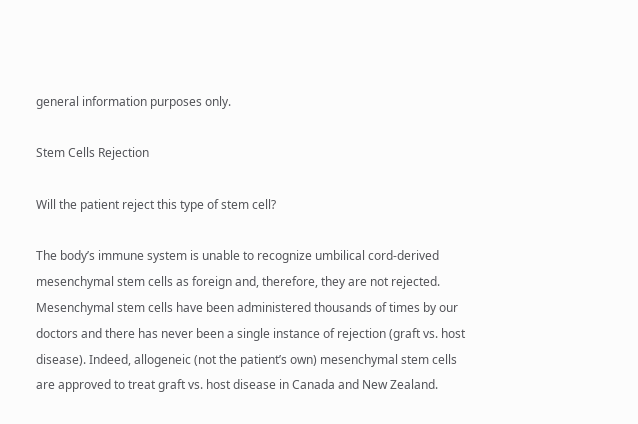general information purposes only.

Stem Cells Rejection

Will the patient reject this type of stem cell?

The body’s immune system is unable to recognize umbilical cord-derived mesenchymal stem cells as foreign and, therefore, they are not rejected. Mesenchymal stem cells have been administered thousands of times by our doctors and there has never been a single instance of rejection (graft vs. host disease). Indeed, allogeneic (not the patient’s own) mesenchymal stem cells are approved to treat graft vs. host disease in Canada and New Zealand.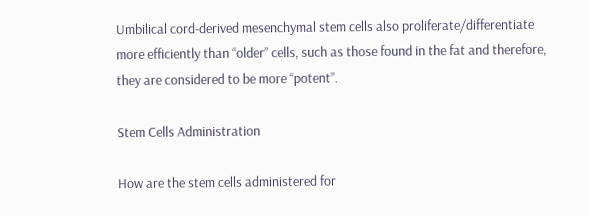Umbilical cord-derived mesenchymal stem cells also proliferate/differentiate more efficiently than “older” cells, such as those found in the fat and therefore, they are considered to be more “potent”.

Stem Cells Administration

How are the stem cells administered for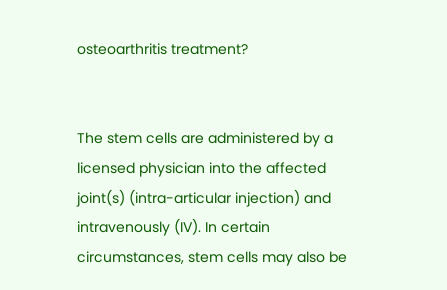osteoarthritis treatment?


The stem cells are administered by a licensed physician into the affected joint(s) (intra-articular injection) and intravenously (IV). In certain circumstances, stem cells may also be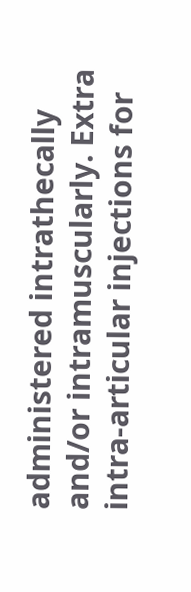administered intrathecally and/or intramuscularly. Extra intra-articular injections for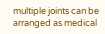multiple joints can be arranged as medical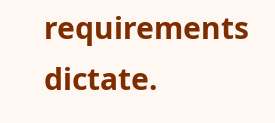requirements dictate.